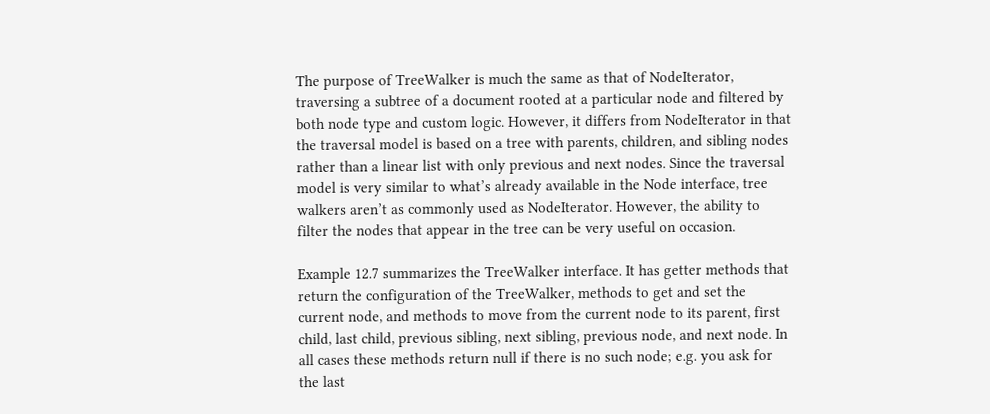The purpose of TreeWalker is much the same as that of NodeIterator, traversing a subtree of a document rooted at a particular node and filtered by both node type and custom logic. However, it differs from NodeIterator in that the traversal model is based on a tree with parents, children, and sibling nodes rather than a linear list with only previous and next nodes. Since the traversal model is very similar to what’s already available in the Node interface, tree walkers aren’t as commonly used as NodeIterator. However, the ability to filter the nodes that appear in the tree can be very useful on occasion.

Example 12.7 summarizes the TreeWalker interface. It has getter methods that return the configuration of the TreeWalker, methods to get and set the current node, and methods to move from the current node to its parent, first child, last child, previous sibling, next sibling, previous node, and next node. In all cases these methods return null if there is no such node; e.g. you ask for the last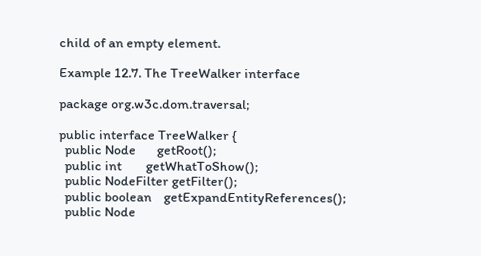child of an empty element.

Example 12.7. The TreeWalker interface

package org.w3c.dom.traversal;

public interface TreeWalker {
  public Node       getRoot();
  public int        getWhatToShow();
  public NodeFilter getFilter();
  public boolean    getExpandEntityReferences();
  public Node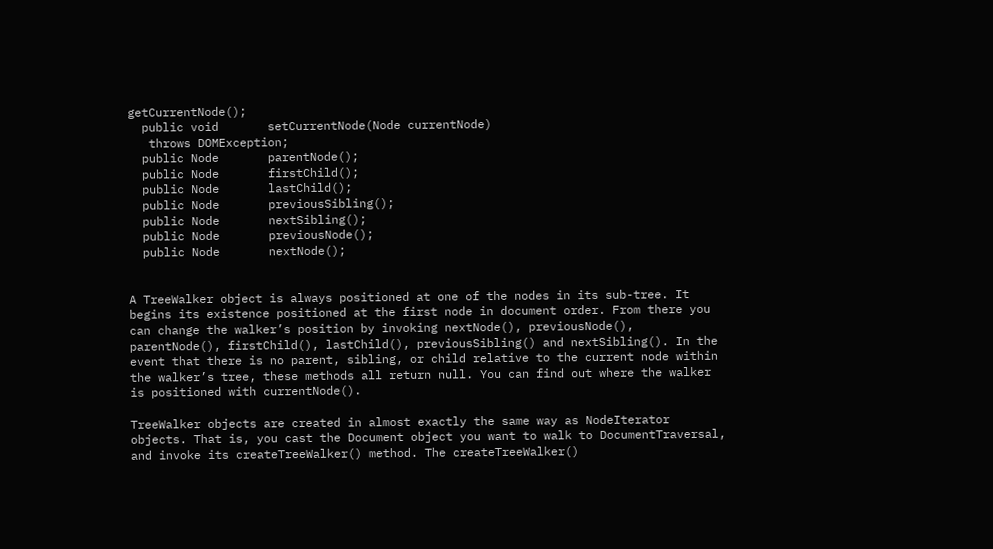getCurrentNode();
  public void       setCurrentNode(Node currentNode)
   throws DOMException;
  public Node       parentNode();
  public Node       firstChild();
  public Node       lastChild();
  public Node       previousSibling();
  public Node       nextSibling();
  public Node       previousNode();
  public Node       nextNode();


A TreeWalker object is always positioned at one of the nodes in its sub-tree. It begins its existence positioned at the first node in document order. From there you can change the walker’s position by invoking nextNode(), previousNode(), parentNode(), firstChild(), lastChild(), previousSibling() and nextSibling(). In the event that there is no parent, sibling, or child relative to the current node within the walker’s tree, these methods all return null. You can find out where the walker is positioned with currentNode().

TreeWalker objects are created in almost exactly the same way as NodeIterator objects. That is, you cast the Document object you want to walk to DocumentTraversal, and invoke its createTreeWalker() method. The createTreeWalker()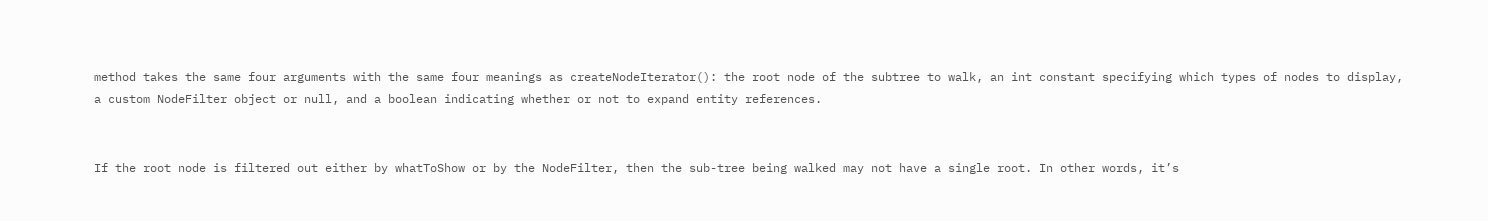method takes the same four arguments with the same four meanings as createNodeIterator(): the root node of the subtree to walk, an int constant specifying which types of nodes to display, a custom NodeFilter object or null, and a boolean indicating whether or not to expand entity references.


If the root node is filtered out either by whatToShow or by the NodeFilter, then the sub-tree being walked may not have a single root. In other words, it’s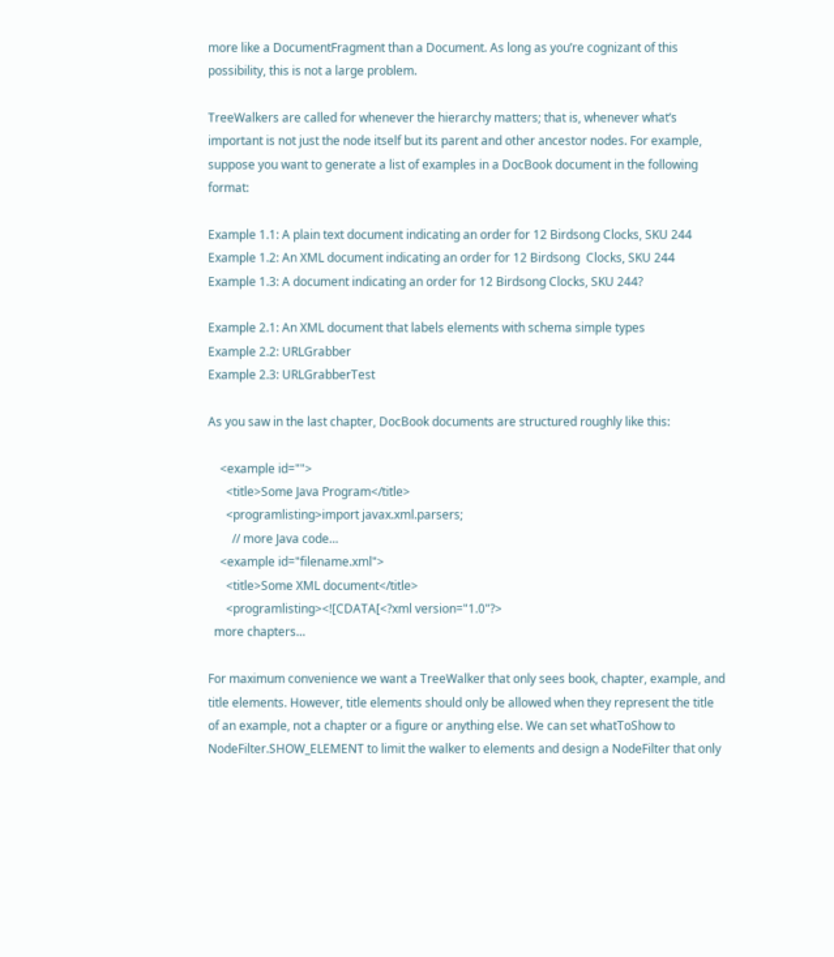more like a DocumentFragment than a Document. As long as you’re cognizant of this possibility, this is not a large problem.

TreeWalkers are called for whenever the hierarchy matters; that is, whenever what’s important is not just the node itself but its parent and other ancestor nodes. For example, suppose you want to generate a list of examples in a DocBook document in the following format:

Example 1.1: A plain text document indicating an order for 12 Birdsong Clocks, SKU 244
Example 1.2: An XML document indicating an order for 12 Birdsong  Clocks, SKU 244
Example 1.3: A document indicating an order for 12 Birdsong Clocks, SKU 244?

Example 2.1: An XML document that labels elements with schema simple types
Example 2.2: URLGrabber
Example 2.3: URLGrabberTest

As you saw in the last chapter, DocBook documents are structured roughly like this:

    <example id="">
      <title>Some Java Program</title>
      <programlisting>import javax.xml.parsers;
        // more Java code…
    <example id="filename.xml">
      <title>Some XML document</title>
      <programlisting><![CDATA[<?xml version="1.0"?>
  more chapters…

For maximum convenience we want a TreeWalker that only sees book, chapter, example, and title elements. However, title elements should only be allowed when they represent the title of an example, not a chapter or a figure or anything else. We can set whatToShow to NodeFilter.SHOW_ELEMENT to limit the walker to elements and design a NodeFilter that only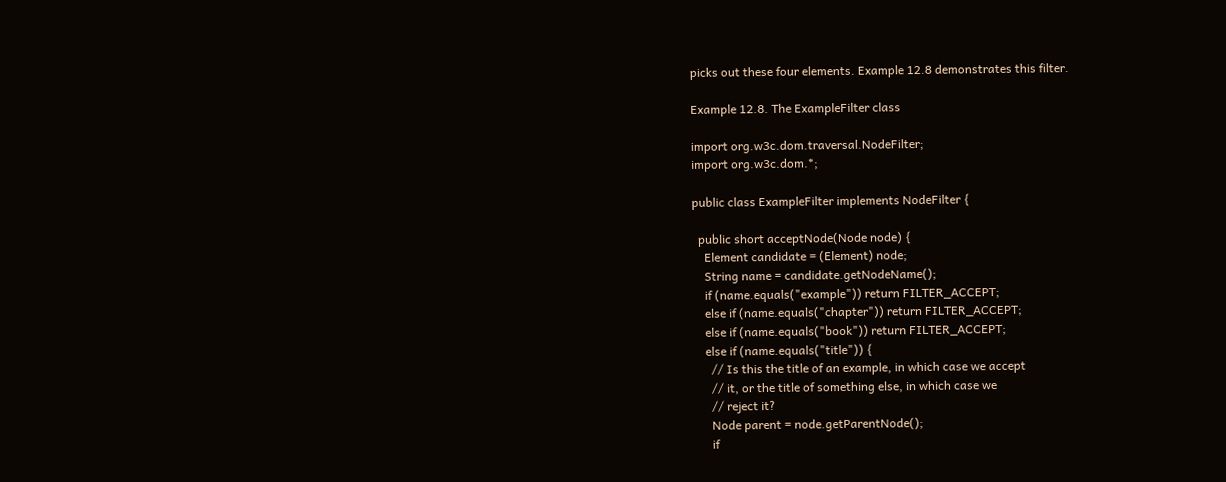picks out these four elements. Example 12.8 demonstrates this filter.

Example 12.8. The ExampleFilter class

import org.w3c.dom.traversal.NodeFilter;
import org.w3c.dom.*;

public class ExampleFilter implements NodeFilter {

  public short acceptNode(Node node) {
    Element candidate = (Element) node;
    String name = candidate.getNodeName();
    if (name.equals("example")) return FILTER_ACCEPT;
    else if (name.equals("chapter")) return FILTER_ACCEPT;
    else if (name.equals("book")) return FILTER_ACCEPT;
    else if (name.equals("title")) {
      // Is this the title of an example, in which case we accept
      // it, or the title of something else, in which case we
      // reject it?
      Node parent = node.getParentNode();
      if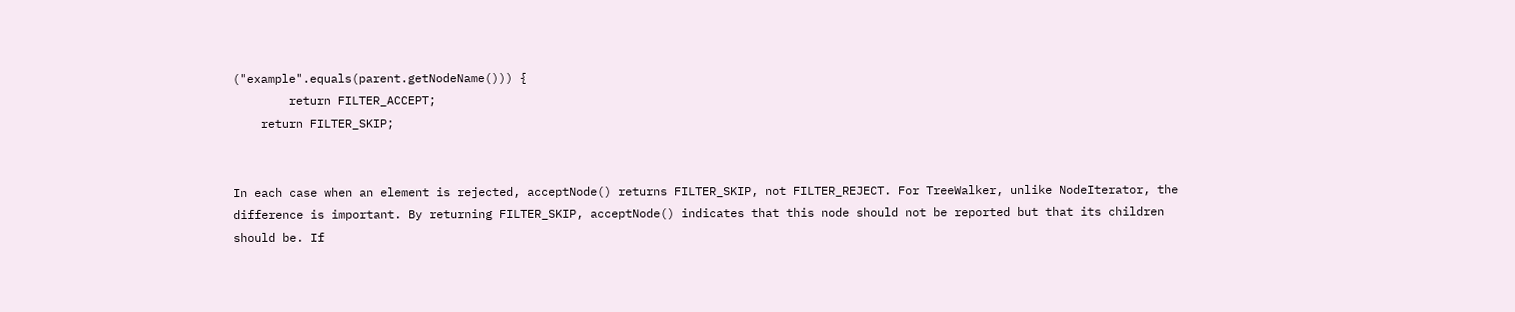("example".equals(parent.getNodeName())) {
        return FILTER_ACCEPT;
    return FILTER_SKIP;


In each case when an element is rejected, acceptNode() returns FILTER_SKIP, not FILTER_REJECT. For TreeWalker, unlike NodeIterator, the difference is important. By returning FILTER_SKIP, acceptNode() indicates that this node should not be reported but that its children should be. If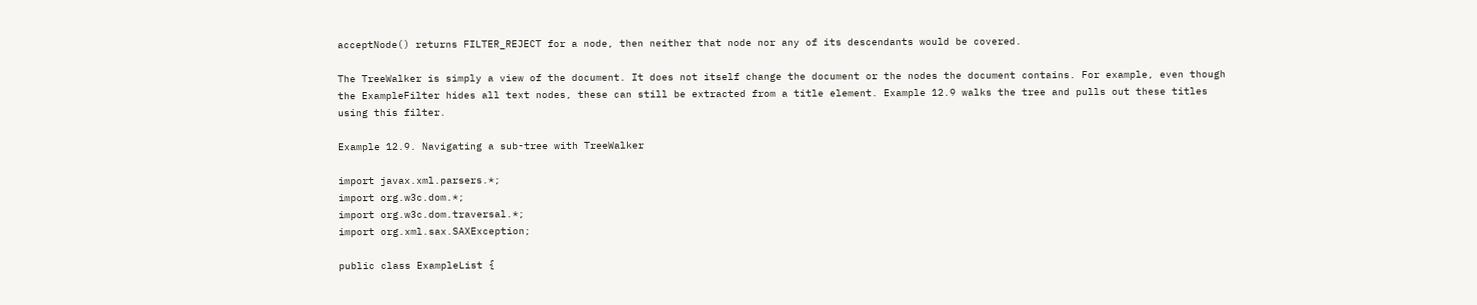acceptNode() returns FILTER_REJECT for a node, then neither that node nor any of its descendants would be covered.

The TreeWalker is simply a view of the document. It does not itself change the document or the nodes the document contains. For example, even though the ExampleFilter hides all text nodes, these can still be extracted from a title element. Example 12.9 walks the tree and pulls out these titles using this filter.

Example 12.9. Navigating a sub-tree with TreeWalker

import javax.xml.parsers.*;
import org.w3c.dom.*;
import org.w3c.dom.traversal.*;
import org.xml.sax.SAXException;

public class ExampleList {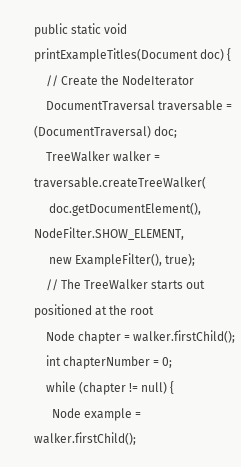public static void printExampleTitles(Document doc) {
    // Create the NodeIterator
    DocumentTraversal traversable = (DocumentTraversal) doc;
    TreeWalker walker = traversable.createTreeWalker(
     doc.getDocumentElement(), NodeFilter.SHOW_ELEMENT,
     new ExampleFilter(), true);
    // The TreeWalker starts out positioned at the root
    Node chapter = walker.firstChild();
    int chapterNumber = 0;
    while (chapter != null) {
      Node example = walker.firstChild();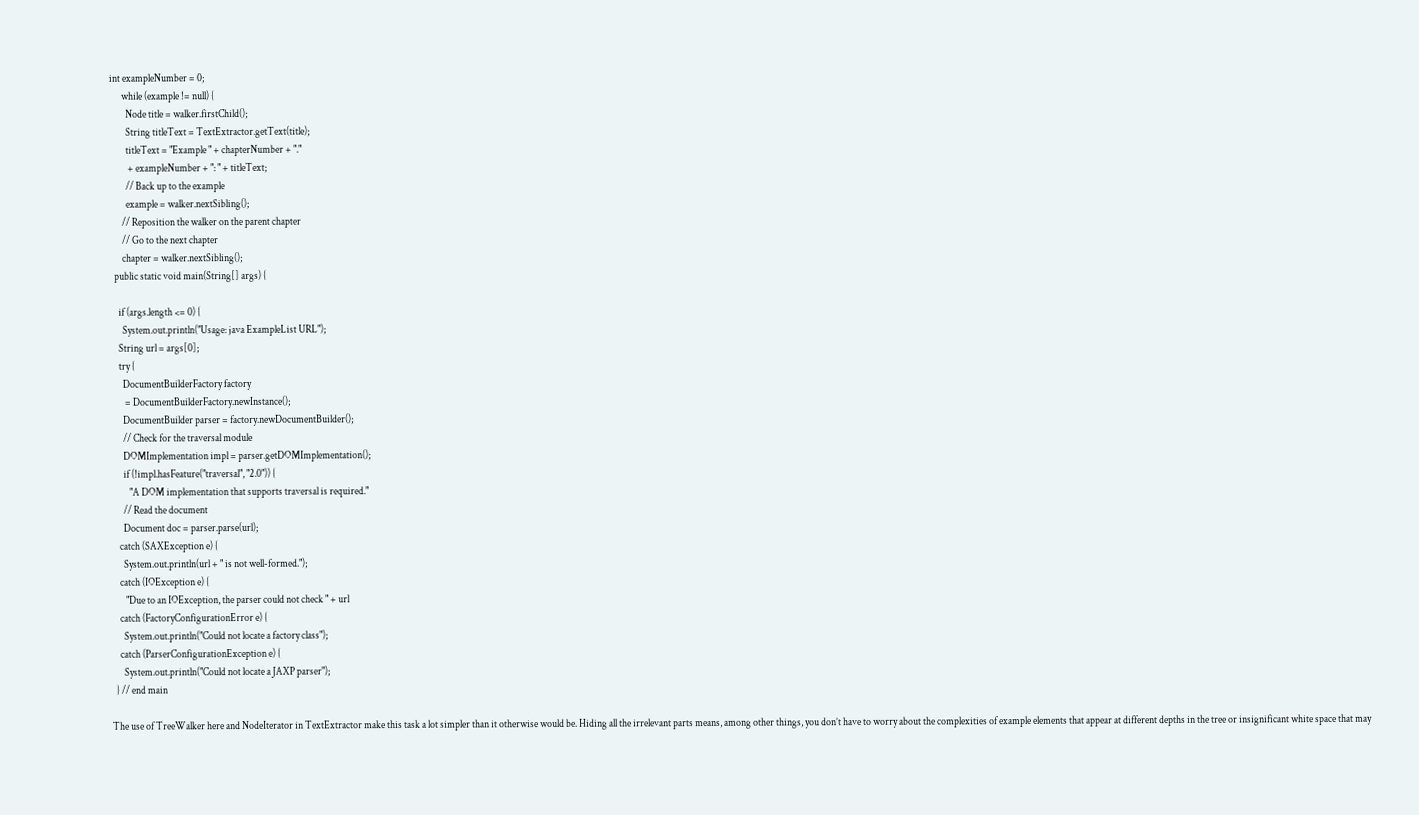int exampleNumber = 0;
      while (example != null) {
        Node title = walker.firstChild();
        String titleText = TextExtractor.getText(title);
        titleText = "Example " + chapterNumber + "."
         + exampleNumber + ": " + titleText;
        // Back up to the example
        example = walker.nextSibling();
      // Reposition the walker on the parent chapter
      // Go to the next chapter
      chapter = walker.nextSibling();
  public static void main(String[] args) {

    if (args.length <= 0) {
      System.out.println("Usage: java ExampleList URL");
    String url = args[0];
    try {
      DocumentBuilderFactory factory
       = DocumentBuilderFactory.newInstance();
      DocumentBuilder parser = factory.newDocumentBuilder();
      // Check for the traversal module
      DOMImplementation impl = parser.getDOMImplementation();
      if (!impl.hasFeature("traversal", "2.0")) {
         "A DOM implementation that supports traversal is required."
      // Read the document
      Document doc = parser.parse(url);
    catch (SAXException e) {
      System.out.println(url + " is not well-formed.");
    catch (IOException e) {
       "Due to an IOException, the parser could not check " + url
    catch (FactoryConfigurationError e) {
      System.out.println("Could not locate a factory class");
    catch (ParserConfigurationException e) {
      System.out.println("Could not locate a JAXP parser");
  } // end main

The use of TreeWalker here and NodeIterator in TextExtractor make this task a lot simpler than it otherwise would be. Hiding all the irrelevant parts means, among other things, you don’t have to worry about the complexities of example elements that appear at different depths in the tree or insignificant white space that may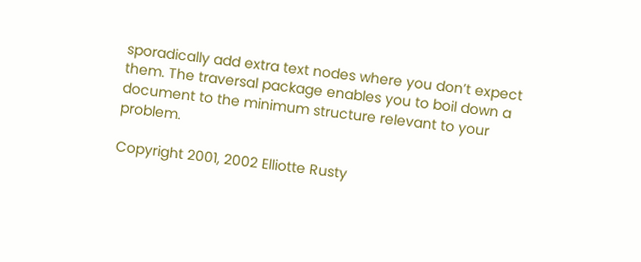sporadically add extra text nodes where you don’t expect them. The traversal package enables you to boil down a document to the minimum structure relevant to your problem.

Copyright 2001, 2002 Elliotte Rusty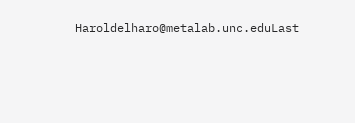Haroldelharo@metalab.unc.eduLast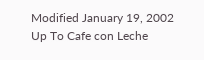Modified January 19, 2002
Up To Cafe con Leche